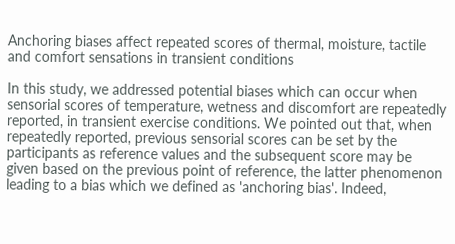Anchoring biases affect repeated scores of thermal, moisture, tactile and comfort sensations in transient conditions

In this study, we addressed potential biases which can occur when sensorial scores of temperature, wetness and discomfort are repeatedly reported, in transient exercise conditions. We pointed out that, when repeatedly reported, previous sensorial scores can be set by the participants as reference values and the subsequent score may be given based on the previous point of reference, the latter phenomenon leading to a bias which we defined as 'anchoring bias'. Indeed,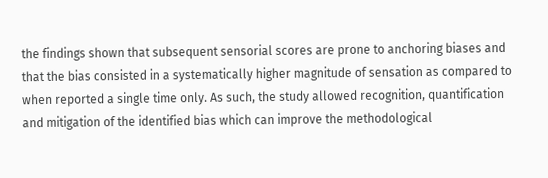the findings shown that subsequent sensorial scores are prone to anchoring biases and that the bias consisted in a systematically higher magnitude of sensation as compared to when reported a single time only. As such, the study allowed recognition, quantification and mitigation of the identified bias which can improve the methodological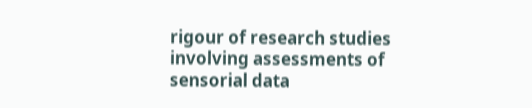rigour of research studies involving assessments of sensorial data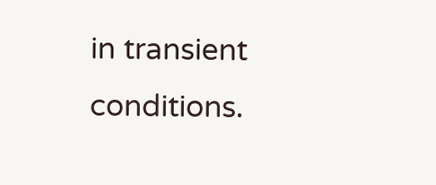in transient conditions.